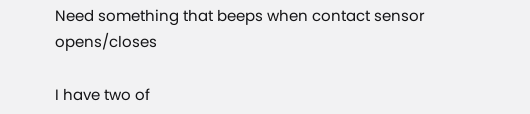Need something that beeps when contact sensor opens/closes

I have two of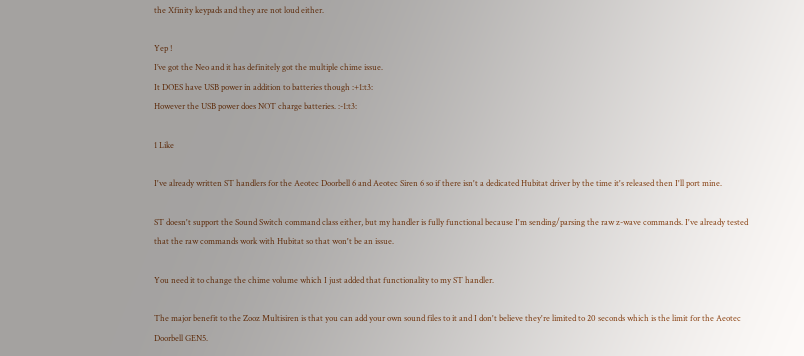the Xfinity keypads and they are not loud either.

Yep !
I’ve got the Neo and it has definitely got the multiple chime issue.
It DOES have USB power in addition to batteries though :+1:t3:
However the USB power does NOT charge batteries. :-1:t3:

1 Like

I've already written ST handlers for the Aeotec Doorbell 6 and Aeotec Siren 6 so if there isn't a dedicated Hubitat driver by the time it's released then I'll port mine.

ST doesn't support the Sound Switch command class either, but my handler is fully functional because I'm sending/parsing the raw z-wave commands. I've already tested that the raw commands work with Hubitat so that won't be an issue.

You need it to change the chime volume which I just added that functionality to my ST handler.

The major benefit to the Zooz Multisiren is that you can add your own sound files to it and I don't believe they're limited to 20 seconds which is the limit for the Aeotec Doorbell GEN5.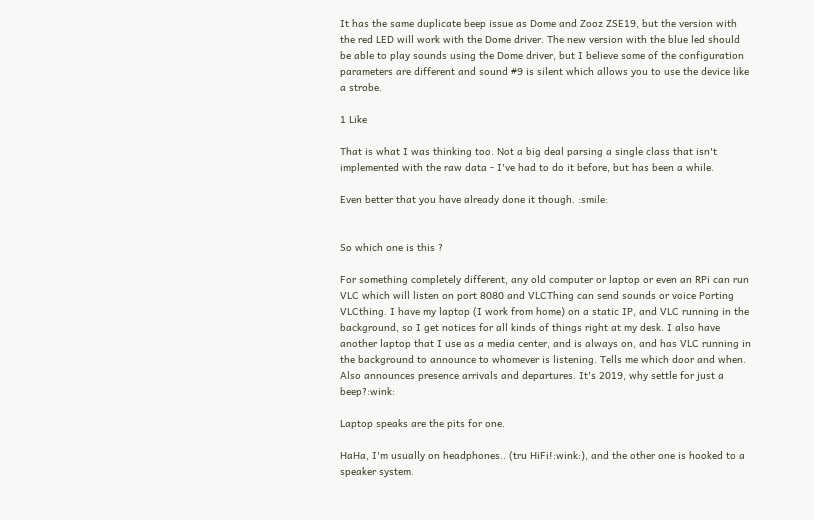It has the same duplicate beep issue as Dome and Zooz ZSE19, but the version with the red LED will work with the Dome driver. The new version with the blue led should be able to play sounds using the Dome driver, but I believe some of the configuration parameters are different and sound #9 is silent which allows you to use the device like a strobe.

1 Like

That is what I was thinking too. Not a big deal parsing a single class that isn't implemented with the raw data - I've had to do it before, but has been a while.

Even better that you have already done it though. :smile:


So which one is this ?

For something completely different, any old computer or laptop or even an RPi can run VLC which will listen on port 8080 and VLCThing can send sounds or voice Porting VLCthing. I have my laptop (I work from home) on a static IP, and VLC running in the background, so I get notices for all kinds of things right at my desk. I also have another laptop that I use as a media center, and is always on, and has VLC running in the background to announce to whomever is listening. Tells me which door and when. Also announces presence arrivals and departures. It's 2019, why settle for just a beep?:wink:

Laptop speaks are the pits for one.

HaHa, I'm usually on headphones.. (tru HiFi!:wink:), and the other one is hooked to a speaker system.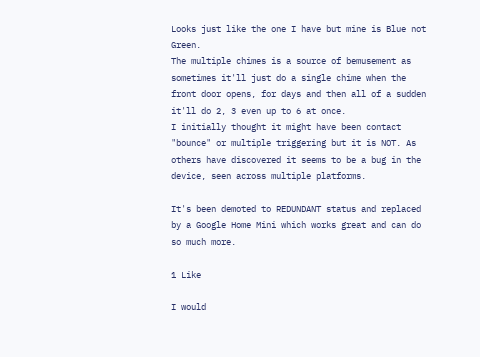Looks just like the one I have but mine is Blue not Green.
The multiple chimes is a source of bemusement as sometimes it'll just do a single chime when the front door opens, for days and then all of a sudden it'll do 2, 3 even up to 6 at once.
I initially thought it might have been contact "bounce" or multiple triggering but it is NOT. As others have discovered it seems to be a bug in the device, seen across multiple platforms.

It's been demoted to REDUNDANT status and replaced by a Google Home Mini which works great and can do so much more.

1 Like

I would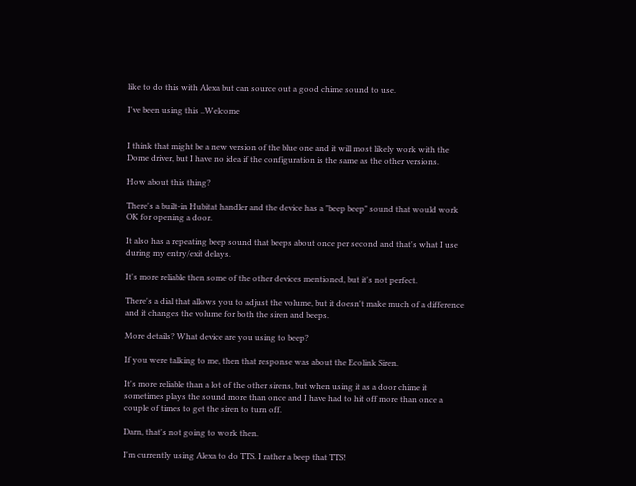like to do this with Alexa but can source out a good chime sound to use.

I've been using this ..Welcome


I think that might be a new version of the blue one and it will most likely work with the Dome driver, but I have no idea if the configuration is the same as the other versions.

How about this thing?

There's a built-in Hubitat handler and the device has a "beep beep" sound that would work OK for opening a door.

It also has a repeating beep sound that beeps about once per second and that's what I use during my entry/exit delays.

It's more reliable then some of the other devices mentioned, but it's not perfect.

There's a dial that allows you to adjust the volume, but it doesn't make much of a difference and it changes the volume for both the siren and beeps.

More details? What device are you using to beep?

If you were talking to me, then that response was about the Ecolink Siren.

It's more reliable than a lot of the other sirens, but when using it as a door chime it sometimes plays the sound more than once and I have had to hit off more than once a couple of times to get the siren to turn off.

Darn, that's not going to work then.

I'm currently using Alexa to do TTS. I rather a beep that TTS!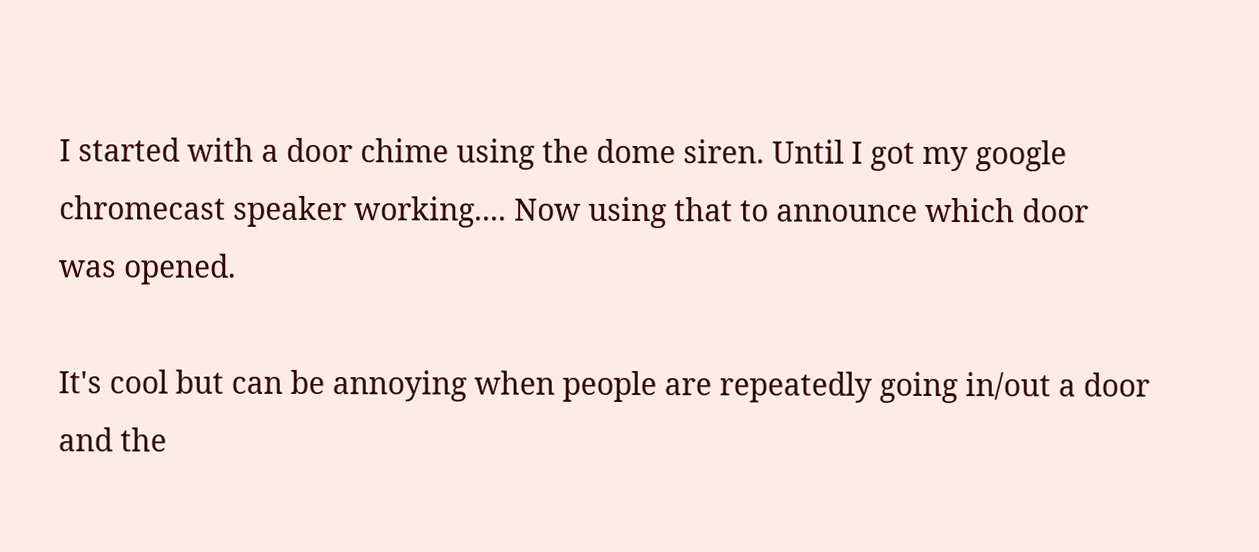I started with a door chime using the dome siren. Until I got my google chromecast speaker working.... Now using that to announce which door was opened.

It's cool but can be annoying when people are repeatedly going in/out a door and the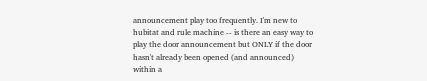announcement play too frequently. I'm new to hubitat and rule machine -- is there an easy way to play the door announcement but ONLY if the door hasn't already been opened (and announced) within a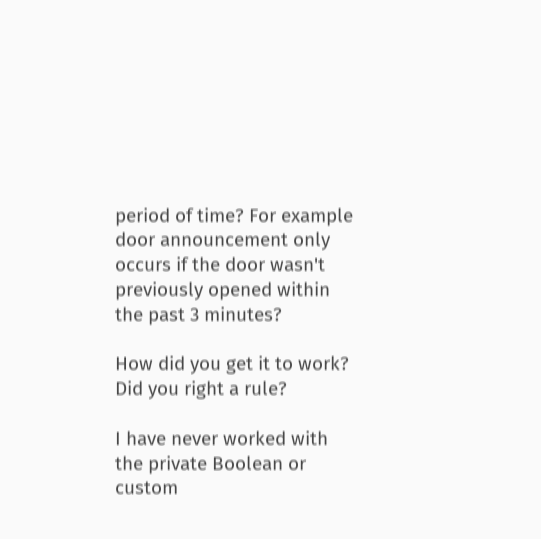period of time? For example door announcement only occurs if the door wasn't previously opened within the past 3 minutes?

How did you get it to work? Did you right a rule?

I have never worked with the private Boolean or custom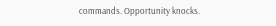commands. Opportunity knocks.